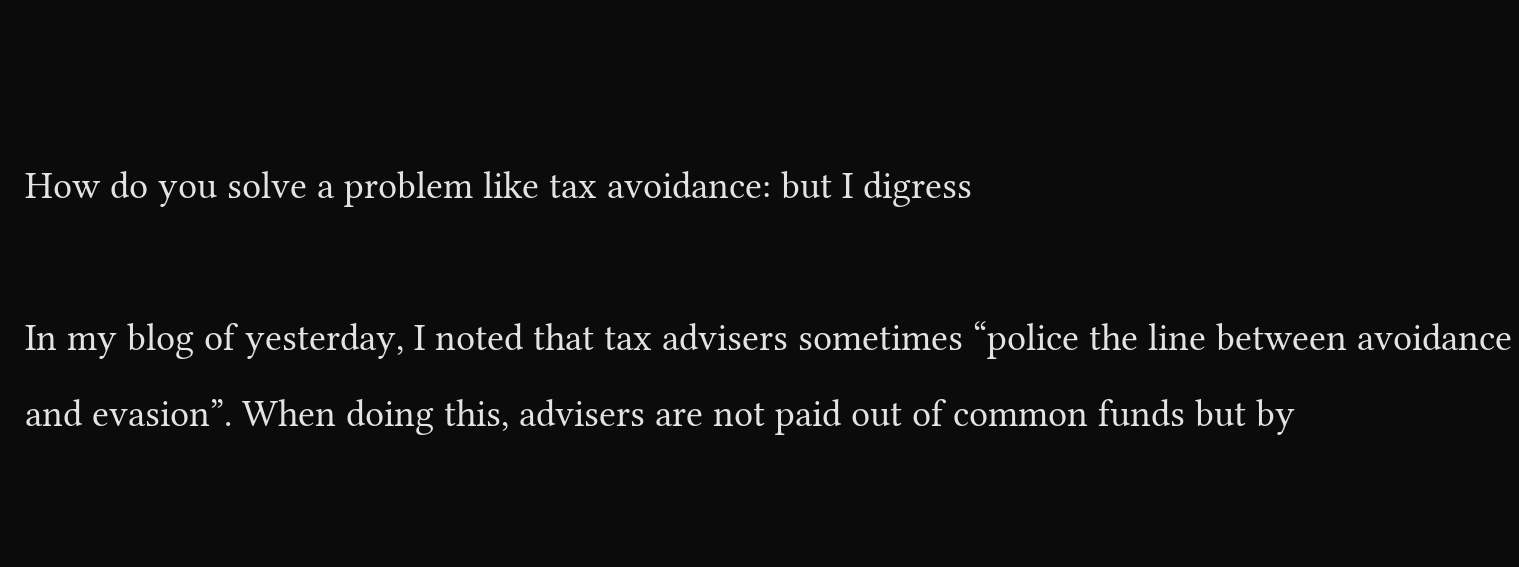How do you solve a problem like tax avoidance: but I digress

In my blog of yesterday, I noted that tax advisers sometimes “police the line between avoidance and evasion”. When doing this, advisers are not paid out of common funds but by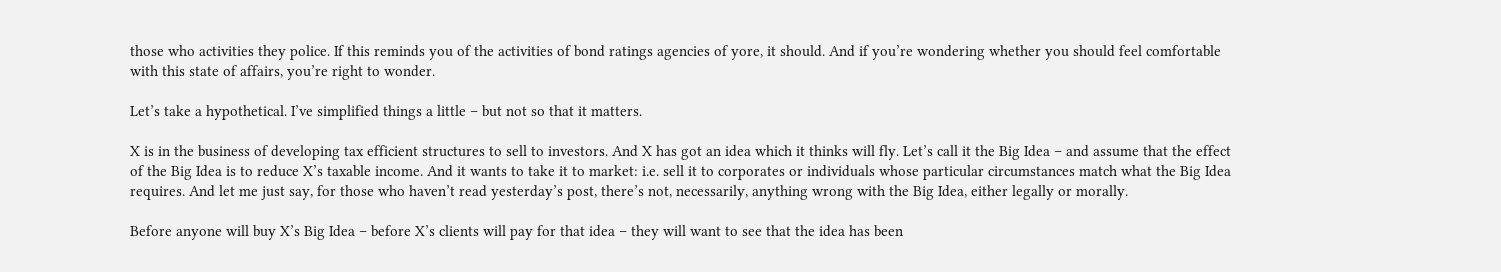those who activities they police. If this reminds you of the activities of bond ratings agencies of yore, it should. And if you’re wondering whether you should feel comfortable with this state of affairs, you’re right to wonder.

Let’s take a hypothetical. I’ve simplified things a little – but not so that it matters.

X is in the business of developing tax efficient structures to sell to investors. And X has got an idea which it thinks will fly. Let’s call it the Big Idea – and assume that the effect of the Big Idea is to reduce X’s taxable income. And it wants to take it to market: i.e. sell it to corporates or individuals whose particular circumstances match what the Big Idea requires. And let me just say, for those who haven’t read yesterday’s post, there’s not, necessarily, anything wrong with the Big Idea, either legally or morally.

Before anyone will buy X’s Big Idea – before X’s clients will pay for that idea – they will want to see that the idea has been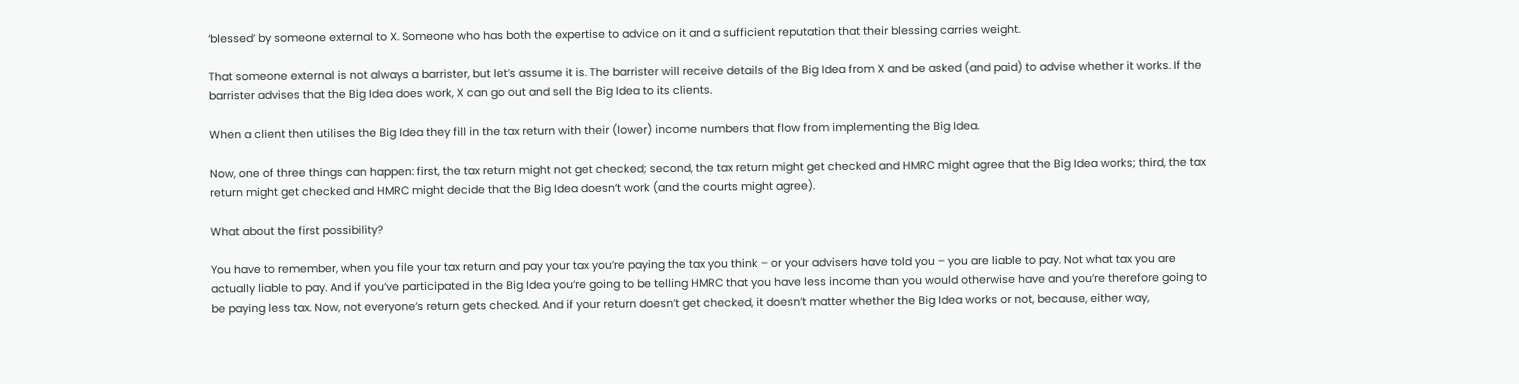‘blessed’ by someone external to X. Someone who has both the expertise to advice on it and a sufficient reputation that their blessing carries weight.

That someone external is not always a barrister, but let’s assume it is. The barrister will receive details of the Big Idea from X and be asked (and paid) to advise whether it works. If the barrister advises that the Big Idea does work, X can go out and sell the Big Idea to its clients.

When a client then utilises the Big Idea they fill in the tax return with their (lower) income numbers that flow from implementing the Big Idea.

Now, one of three things can happen: first, the tax return might not get checked; second, the tax return might get checked and HMRC might agree that the Big Idea works; third, the tax return might get checked and HMRC might decide that the Big Idea doesn’t work (and the courts might agree).

What about the first possibility?

You have to remember, when you file your tax return and pay your tax you’re paying the tax you think – or your advisers have told you – you are liable to pay. Not what tax you are actually liable to pay. And if you’ve participated in the Big Idea you’re going to be telling HMRC that you have less income than you would otherwise have and you’re therefore going to be paying less tax. Now, not everyone’s return gets checked. And if your return doesn’t get checked, it doesn’t matter whether the Big Idea works or not, because, either way,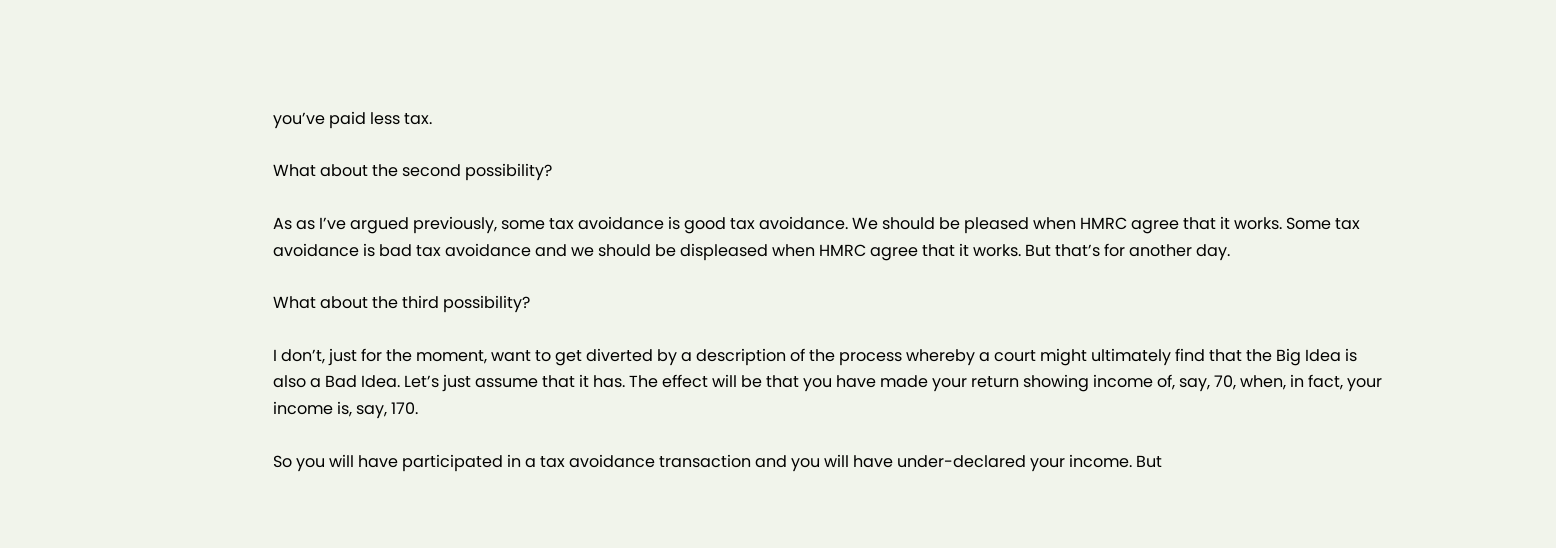you’ve paid less tax.

What about the second possibility?

As as I’ve argued previously, some tax avoidance is good tax avoidance. We should be pleased when HMRC agree that it works. Some tax avoidance is bad tax avoidance and we should be displeased when HMRC agree that it works. But that’s for another day.

What about the third possibility?

I don’t, just for the moment, want to get diverted by a description of the process whereby a court might ultimately find that the Big Idea is also a Bad Idea. Let’s just assume that it has. The effect will be that you have made your return showing income of, say, 70, when, in fact, your income is, say, 170.

So you will have participated in a tax avoidance transaction and you will have under-declared your income. But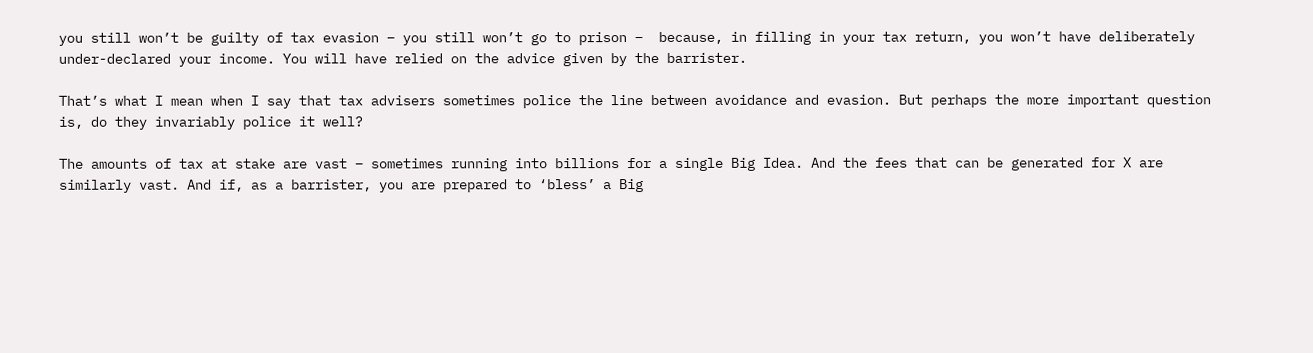you still won’t be guilty of tax evasion – you still won’t go to prison –  because, in filling in your tax return, you won’t have deliberately under-declared your income. You will have relied on the advice given by the barrister.

That’s what I mean when I say that tax advisers sometimes police the line between avoidance and evasion. But perhaps the more important question is, do they invariably police it well?

The amounts of tax at stake are vast – sometimes running into billions for a single Big Idea. And the fees that can be generated for X are similarly vast. And if, as a barrister, you are prepared to ‘bless’ a Big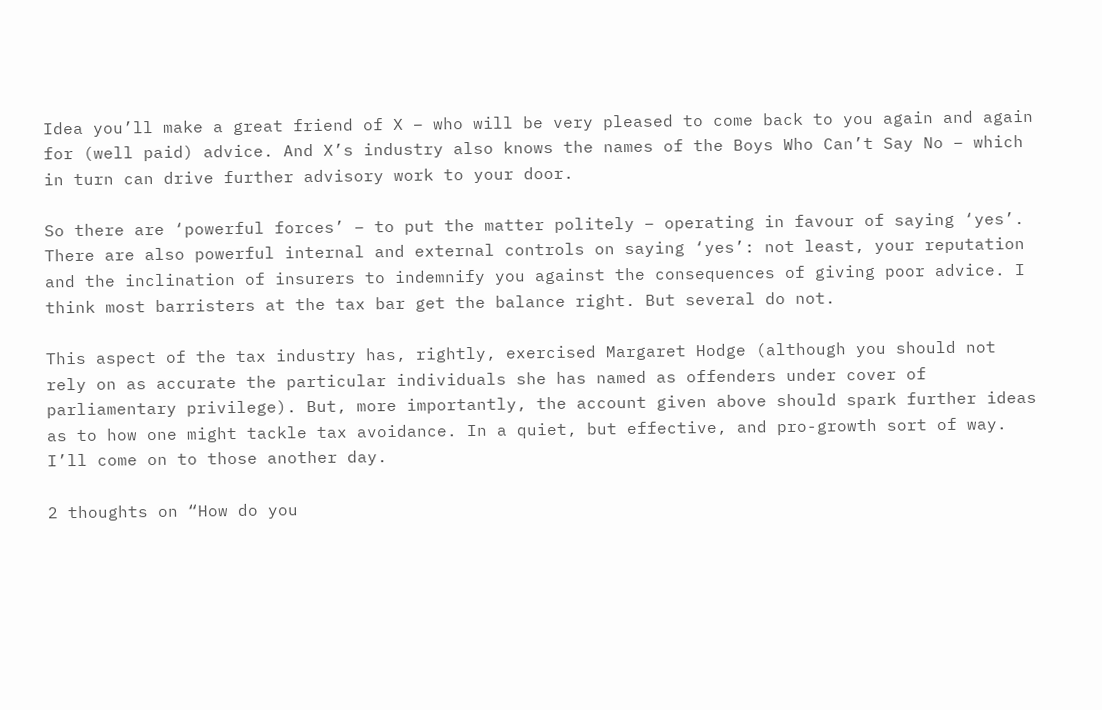Idea you’ll make a great friend of X – who will be very pleased to come back to you again and again for (well paid) advice. And X’s industry also knows the names of the Boys Who Can’t Say No – which in turn can drive further advisory work to your door.

So there are ‘powerful forces’ – to put the matter politely – operating in favour of saying ‘yes’. There are also powerful internal and external controls on saying ‘yes’: not least, your reputation and the inclination of insurers to indemnify you against the consequences of giving poor advice. I think most barristers at the tax bar get the balance right. But several do not.

This aspect of the tax industry has, rightly, exercised Margaret Hodge (although you should not rely on as accurate the particular individuals she has named as offenders under cover of parliamentary privilege). But, more importantly, the account given above should spark further ideas as to how one might tackle tax avoidance. In a quiet, but effective, and pro-growth sort of way. I’ll come on to those another day.

2 thoughts on “How do you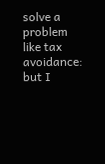solve a problem like tax avoidance: but I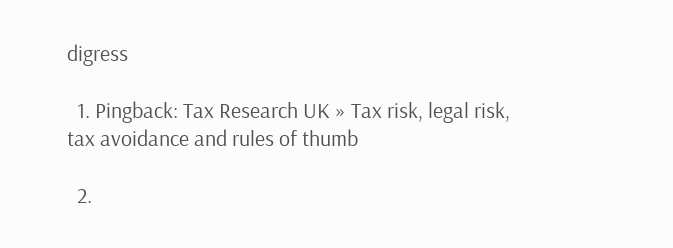digress

  1. Pingback: Tax Research UK » Tax risk, legal risk, tax avoidance and rules of thumb

  2.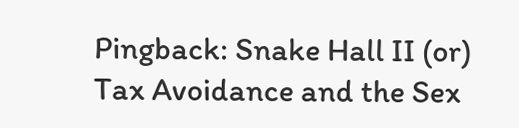Pingback: Snake Hall II (or) Tax Avoidance and the Sex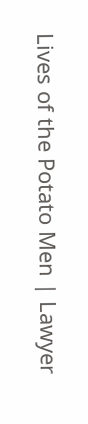Lives of the Potato Men | Lawyer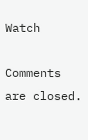Watch

Comments are closed.